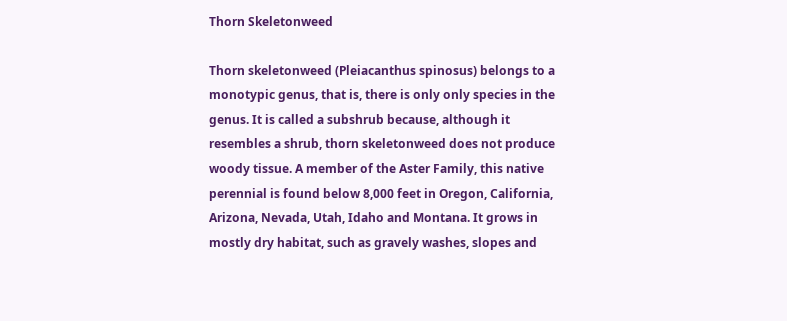Thorn Skeletonweed

Thorn skeletonweed (Pleiacanthus spinosus) belongs to a monotypic genus, that is, there is only only species in the genus. It is called a subshrub because, although it resembles a shrub, thorn skeletonweed does not produce woody tissue. A member of the Aster Family, this native perennial is found below 8,000 feet in Oregon, California, Arizona, Nevada, Utah, Idaho and Montana. It grows in mostly dry habitat, such as gravely washes, slopes and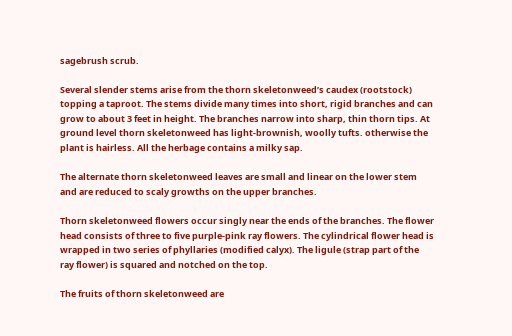sagebrush scrub.

Several slender stems arise from the thorn skeletonweed’s caudex (rootstock) topping a taproot. The stems divide many times into short, rigid branches and can grow to about 3 feet in height. The branches narrow into sharp, thin thorn tips. At ground level thorn skeletonweed has light-brownish, woolly tufts. otherwise the plant is hairless. All the herbage contains a milky sap.

The alternate thorn skeletonweed leaves are small and linear on the lower stem and are reduced to scaly growths on the upper branches.

Thorn skeletonweed flowers occur singly near the ends of the branches. The flower head consists of three to five purple-pink ray flowers. The cylindrical flower head is wrapped in two series of phyllaries (modified calyx). The ligule (strap part of the ray flower) is squared and notched on the top.

The fruits of thorn skeletonweed are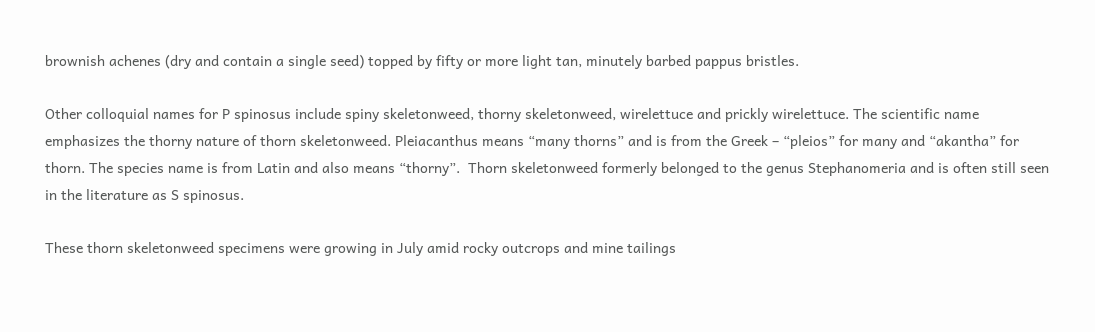brownish achenes (dry and contain a single seed) topped by fifty or more light tan, minutely barbed pappus bristles.

Other colloquial names for P spinosus include spiny skeletonweed, thorny skeletonweed, wirelettuce and prickly wirelettuce. The scientific name emphasizes the thorny nature of thorn skeletonweed. Pleiacanthus means “many thorns” and is from the Greek – “pleios” for many and “akantha” for thorn. The species name is from Latin and also means “thorny”.  Thorn skeletonweed formerly belonged to the genus Stephanomeria and is often still seen in the literature as S spinosus.

These thorn skeletonweed specimens were growing in July amid rocky outcrops and mine tailings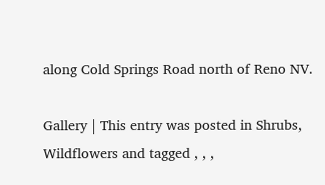along Cold Springs Road north of Reno NV.

Gallery | This entry was posted in Shrubs, Wildflowers and tagged , , ,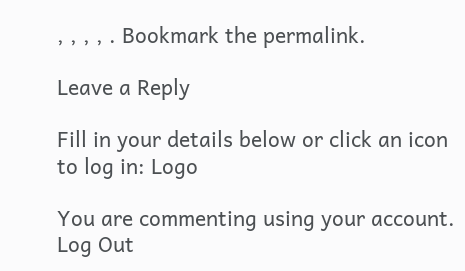, , , , . Bookmark the permalink.

Leave a Reply

Fill in your details below or click an icon to log in: Logo

You are commenting using your account. Log Out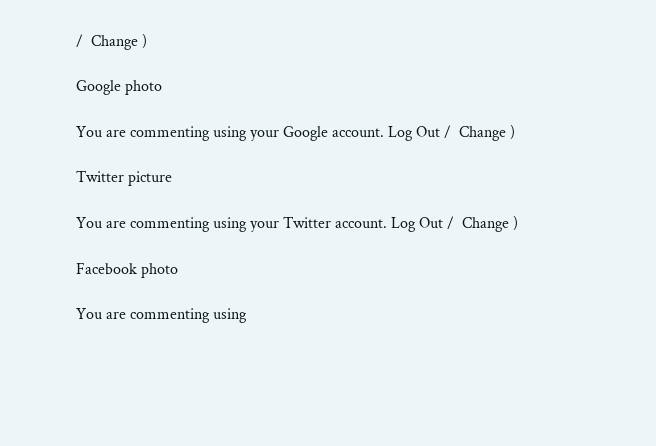/  Change )

Google photo

You are commenting using your Google account. Log Out /  Change )

Twitter picture

You are commenting using your Twitter account. Log Out /  Change )

Facebook photo

You are commenting using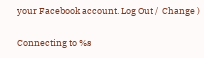your Facebook account. Log Out /  Change )

Connecting to %s